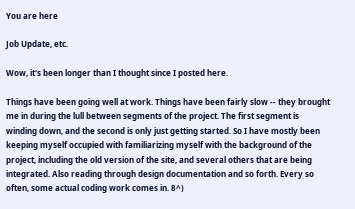You are here

Job Update, etc.

Wow, it's been longer than I thought since I posted here.

Things have been going well at work. Things have been fairly slow -- they brought me in during the lull between segments of the project. The first segment is winding down, and the second is only just getting started. So I have mostly been keeping myself occupied with familiarizing myself with the background of the project, including the old version of the site, and several others that are being integrated. Also reading through design documentation and so forth. Every so often, some actual coding work comes in. 8^)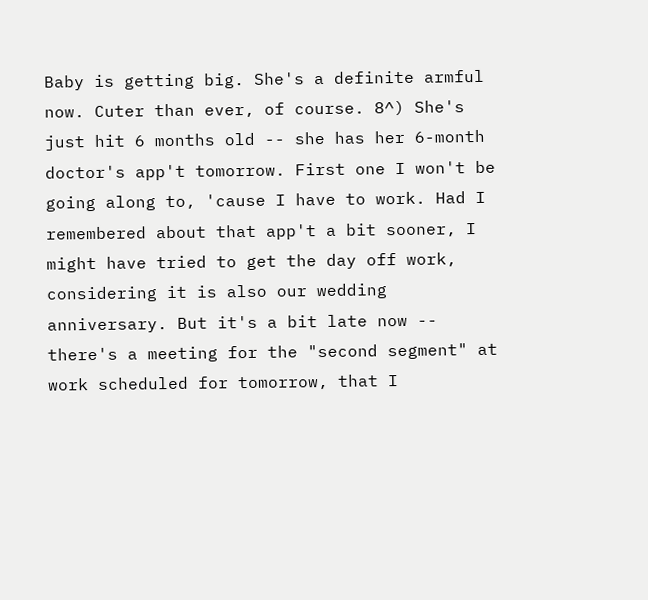Baby is getting big. She's a definite armful now. Cuter than ever, of course. 8^) She's just hit 6 months old -- she has her 6-month doctor's app't tomorrow. First one I won't be going along to, 'cause I have to work. Had I remembered about that app't a bit sooner, I might have tried to get the day off work, considering it is also our wedding anniversary. But it's a bit late now -- there's a meeting for the "second segment" at work scheduled for tomorrow, that I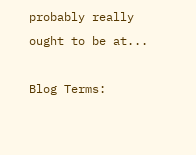probably really ought to be at...

Blog Terms: